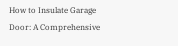How to Insulate Garage Door: A Comprehensive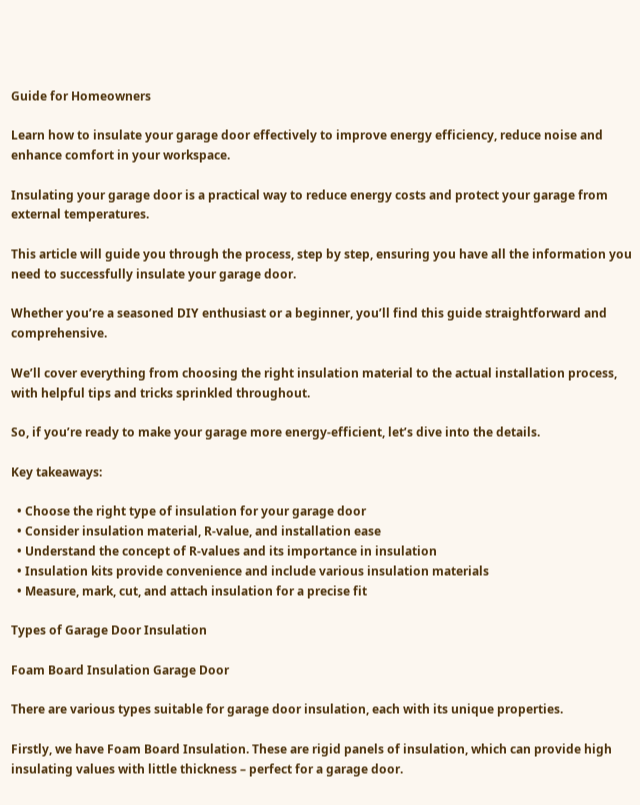Guide for Homeowners

Learn how to insulate your garage door effectively to improve energy efficiency, reduce noise and enhance comfort in your workspace.

Insulating your garage door is a practical way to reduce energy costs and protect your garage from external temperatures.

This article will guide you through the process, step by step, ensuring you have all the information you need to successfully insulate your garage door.

Whether you’re a seasoned DIY enthusiast or a beginner, you’ll find this guide straightforward and comprehensive.

We’ll cover everything from choosing the right insulation material to the actual installation process, with helpful tips and tricks sprinkled throughout.

So, if you’re ready to make your garage more energy-efficient, let’s dive into the details.

Key takeaways:

  • Choose the right type of insulation for your garage door
  • Consider insulation material, R-value, and installation ease
  • Understand the concept of R-values and its importance in insulation
  • Insulation kits provide convenience and include various insulation materials
  • Measure, mark, cut, and attach insulation for a precise fit

Types of Garage Door Insulation

Foam Board Insulation Garage Door

There are various types suitable for garage door insulation, each with its unique properties.

Firstly, we have Foam Board Insulation. These are rigid panels of insulation, which can provide high insulating values with little thickness – perfect for a garage door.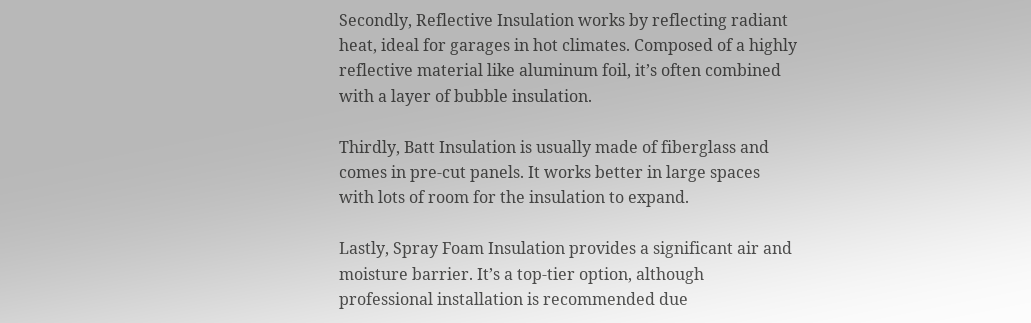Secondly, Reflective Insulation works by reflecting radiant heat, ideal for garages in hot climates. Composed of a highly reflective material like aluminum foil, it’s often combined with a layer of bubble insulation.

Thirdly, Batt Insulation is usually made of fiberglass and comes in pre-cut panels. It works better in large spaces with lots of room for the insulation to expand.

Lastly, Spray Foam Insulation provides a significant air and moisture barrier. It’s a top-tier option, although professional installation is recommended due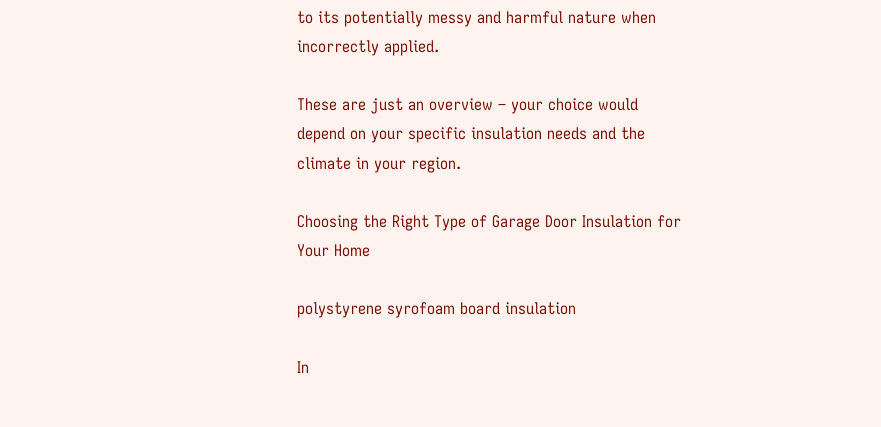to its potentially messy and harmful nature when incorrectly applied.

These are just an overview – your choice would depend on your specific insulation needs and the climate in your region.

Choosing the Right Type of Garage Door Insulation for Your Home

polystyrene syrofoam board insulation

In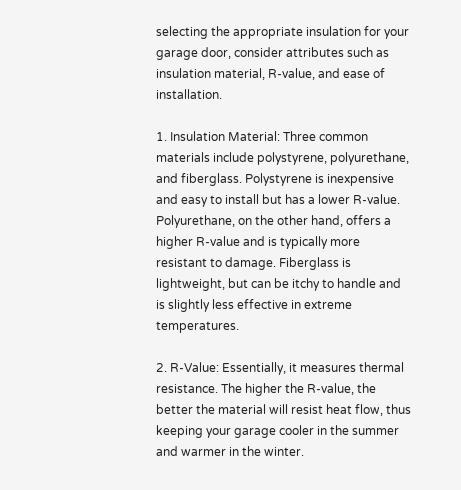selecting the appropriate insulation for your garage door, consider attributes such as insulation material, R-value, and ease of installation.

1. Insulation Material: Three common materials include polystyrene, polyurethane, and fiberglass. Polystyrene is inexpensive and easy to install but has a lower R-value. Polyurethane, on the other hand, offers a higher R-value and is typically more resistant to damage. Fiberglass is lightweight, but can be itchy to handle and is slightly less effective in extreme temperatures.

2. R-Value: Essentially, it measures thermal resistance. The higher the R-value, the better the material will resist heat flow, thus keeping your garage cooler in the summer and warmer in the winter.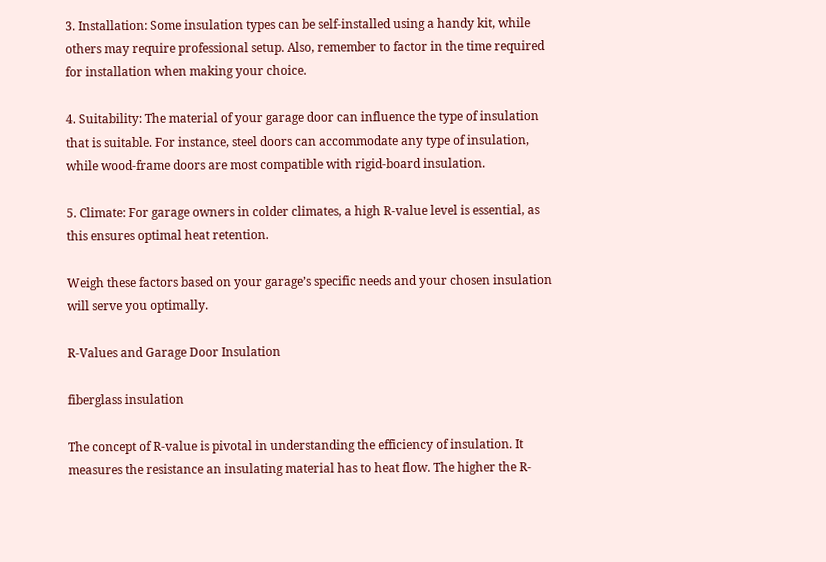3. Installation: Some insulation types can be self-installed using a handy kit, while others may require professional setup. Also, remember to factor in the time required for installation when making your choice.

4. Suitability: The material of your garage door can influence the type of insulation that is suitable. For instance, steel doors can accommodate any type of insulation, while wood-frame doors are most compatible with rigid-board insulation.

5. Climate: For garage owners in colder climates, a high R-value level is essential, as this ensures optimal heat retention.

Weigh these factors based on your garage’s specific needs and your chosen insulation will serve you optimally.

R-Values and Garage Door Insulation

fiberglass insulation

The concept of R-value is pivotal in understanding the efficiency of insulation. It measures the resistance an insulating material has to heat flow. The higher the R-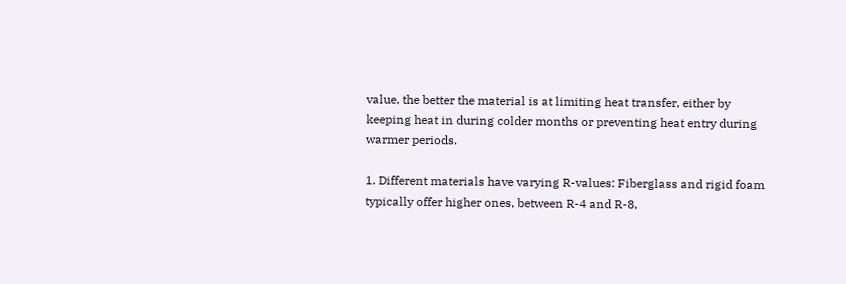value, the better the material is at limiting heat transfer, either by keeping heat in during colder months or preventing heat entry during warmer periods.

1. Different materials have varying R-values: Fiberglass and rigid foam typically offer higher ones, between R-4 and R-8,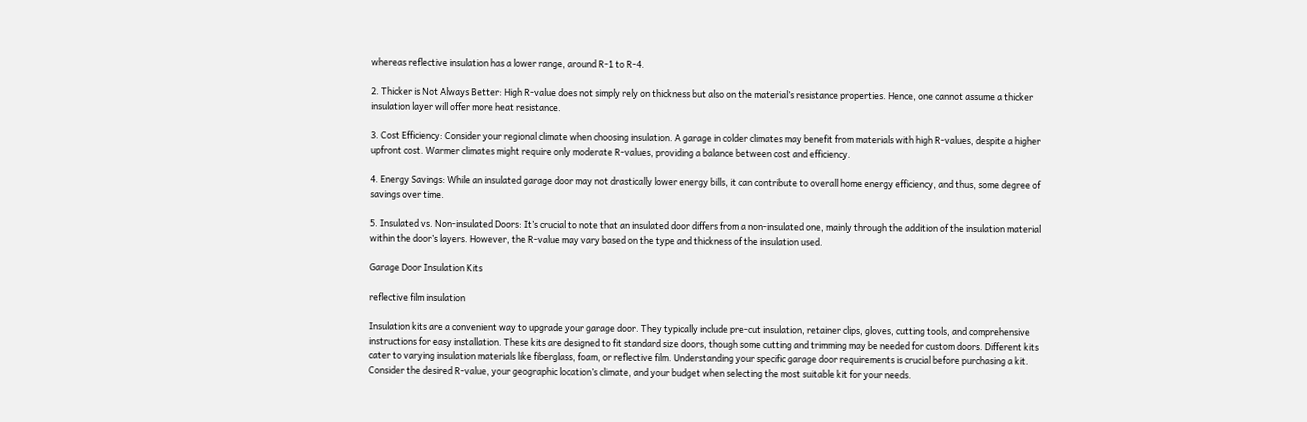whereas reflective insulation has a lower range, around R-1 to R-4.

2. Thicker is Not Always Better: High R-value does not simply rely on thickness but also on the material’s resistance properties. Hence, one cannot assume a thicker insulation layer will offer more heat resistance.

3. Cost Efficiency: Consider your regional climate when choosing insulation. A garage in colder climates may benefit from materials with high R-values, despite a higher upfront cost. Warmer climates might require only moderate R-values, providing a balance between cost and efficiency.

4. Energy Savings: While an insulated garage door may not drastically lower energy bills, it can contribute to overall home energy efficiency, and thus, some degree of savings over time.

5. Insulated vs. Non-insulated Doors: It’s crucial to note that an insulated door differs from a non-insulated one, mainly through the addition of the insulation material within the door’s layers. However, the R-value may vary based on the type and thickness of the insulation used.

Garage Door Insulation Kits

reflective film insulation

Insulation kits are a convenient way to upgrade your garage door. They typically include pre-cut insulation, retainer clips, gloves, cutting tools, and comprehensive instructions for easy installation. These kits are designed to fit standard size doors, though some cutting and trimming may be needed for custom doors. Different kits cater to varying insulation materials like fiberglass, foam, or reflective film. Understanding your specific garage door requirements is crucial before purchasing a kit. Consider the desired R-value, your geographic location’s climate, and your budget when selecting the most suitable kit for your needs.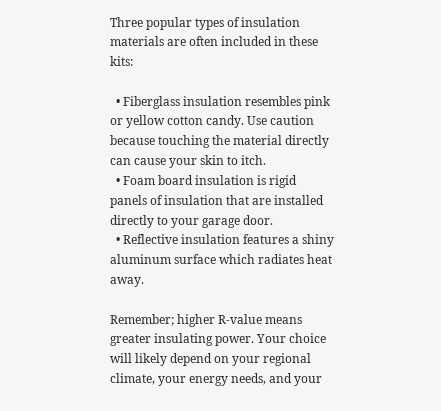Three popular types of insulation materials are often included in these kits:

  • Fiberglass insulation resembles pink or yellow cotton candy. Use caution because touching the material directly can cause your skin to itch.
  • Foam board insulation is rigid panels of insulation that are installed directly to your garage door.
  • Reflective insulation features a shiny aluminum surface which radiates heat away.

Remember; higher R-value means greater insulating power. Your choice will likely depend on your regional climate, your energy needs, and your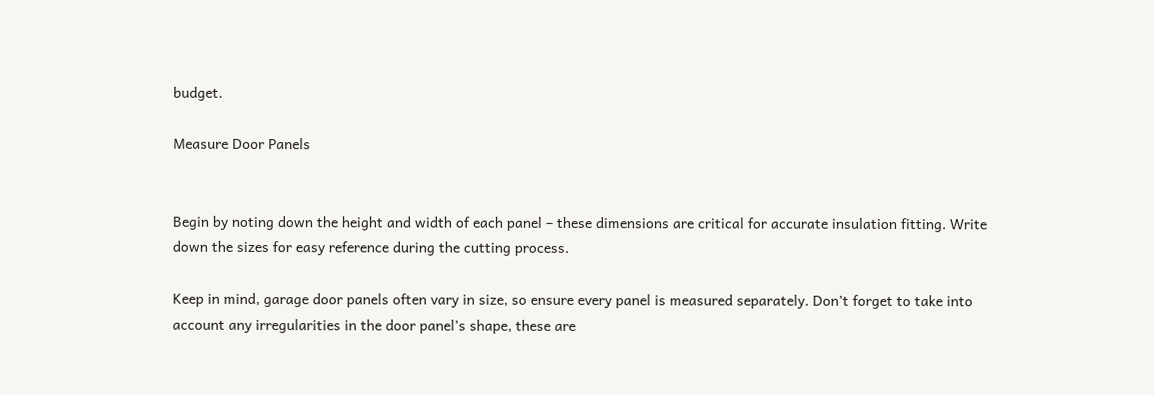budget.

Measure Door Panels


Begin by noting down the height and width of each panel – these dimensions are critical for accurate insulation fitting. Write down the sizes for easy reference during the cutting process.

Keep in mind, garage door panels often vary in size, so ensure every panel is measured separately. Don’t forget to take into account any irregularities in the door panel’s shape, these are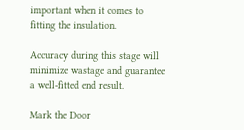important when it comes to fitting the insulation.

Accuracy during this stage will minimize wastage and guarantee a well-fitted end result.

Mark the Door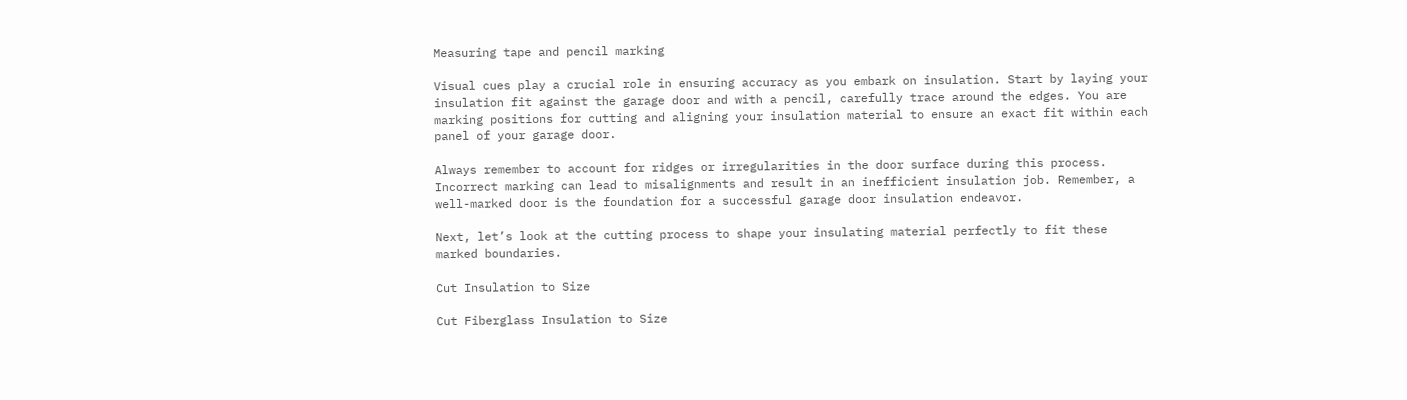Measuring tape and pencil marking

Visual cues play a crucial role in ensuring accuracy as you embark on insulation. Start by laying your insulation fit against the garage door and with a pencil, carefully trace around the edges. You are marking positions for cutting and aligning your insulation material to ensure an exact fit within each panel of your garage door.

Always remember to account for ridges or irregularities in the door surface during this process. Incorrect marking can lead to misalignments and result in an inefficient insulation job. Remember, a well-marked door is the foundation for a successful garage door insulation endeavor.

Next, let’s look at the cutting process to shape your insulating material perfectly to fit these marked boundaries.

Cut Insulation to Size

Cut Fiberglass Insulation to Size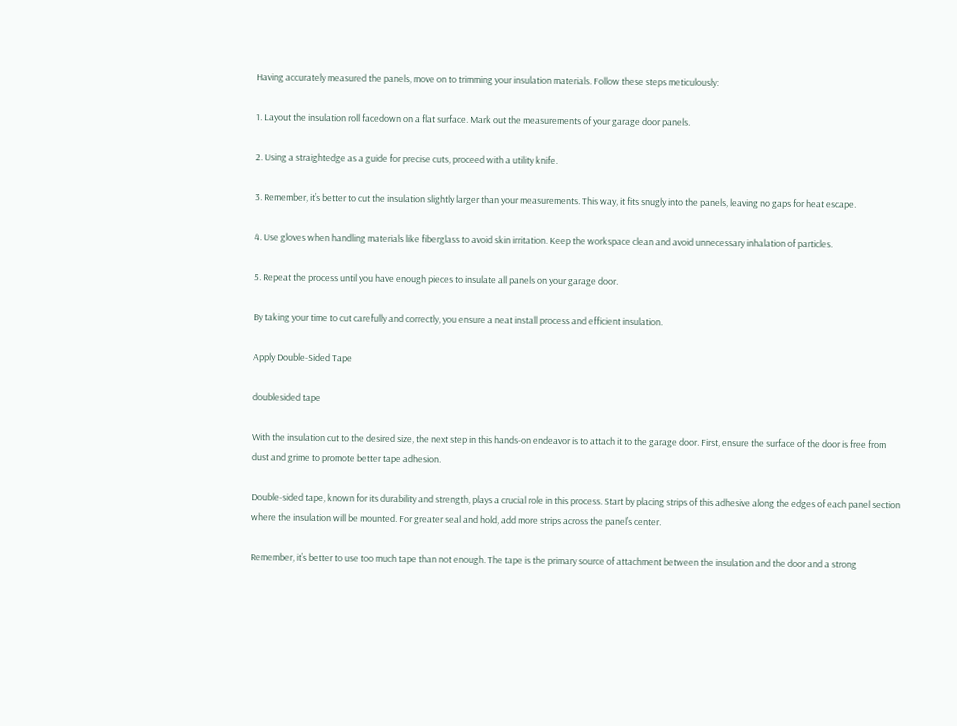Having accurately measured the panels, move on to trimming your insulation materials. Follow these steps meticulously:

1. Layout the insulation roll facedown on a flat surface. Mark out the measurements of your garage door panels.

2. Using a straightedge as a guide for precise cuts, proceed with a utility knife.

3. Remember, it’s better to cut the insulation slightly larger than your measurements. This way, it fits snugly into the panels, leaving no gaps for heat escape.

4. Use gloves when handling materials like fiberglass to avoid skin irritation. Keep the workspace clean and avoid unnecessary inhalation of particles.

5. Repeat the process until you have enough pieces to insulate all panels on your garage door.

By taking your time to cut carefully and correctly, you ensure a neat install process and efficient insulation.

Apply Double-Sided Tape

doublesided tape

With the insulation cut to the desired size, the next step in this hands-on endeavor is to attach it to the garage door. First, ensure the surface of the door is free from dust and grime to promote better tape adhesion.

Double-sided tape, known for its durability and strength, plays a crucial role in this process. Start by placing strips of this adhesive along the edges of each panel section where the insulation will be mounted. For greater seal and hold, add more strips across the panel’s center.

Remember, it’s better to use too much tape than not enough. The tape is the primary source of attachment between the insulation and the door and a strong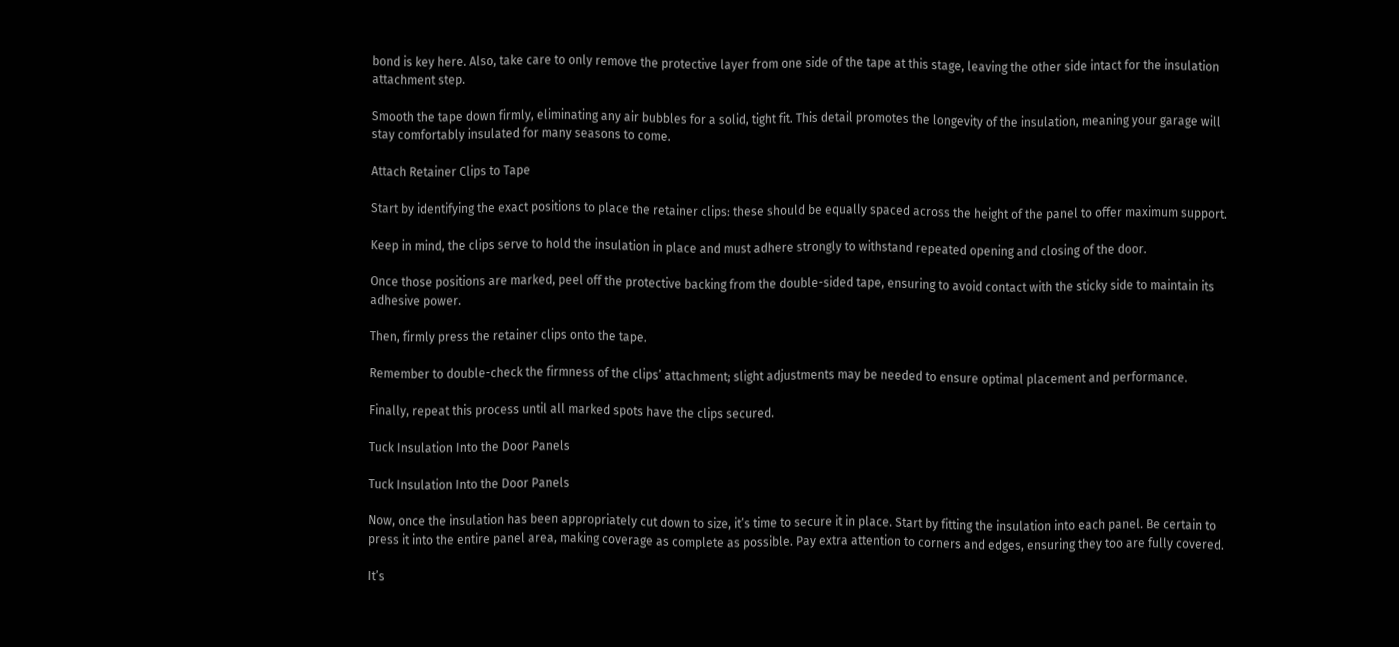bond is key here. Also, take care to only remove the protective layer from one side of the tape at this stage, leaving the other side intact for the insulation attachment step.

Smooth the tape down firmly, eliminating any air bubbles for a solid, tight fit. This detail promotes the longevity of the insulation, meaning your garage will stay comfortably insulated for many seasons to come.

Attach Retainer Clips to Tape

Start by identifying the exact positions to place the retainer clips: these should be equally spaced across the height of the panel to offer maximum support.

Keep in mind, the clips serve to hold the insulation in place and must adhere strongly to withstand repeated opening and closing of the door.

Once those positions are marked, peel off the protective backing from the double-sided tape, ensuring to avoid contact with the sticky side to maintain its adhesive power.

Then, firmly press the retainer clips onto the tape.

Remember to double-check the firmness of the clips’ attachment; slight adjustments may be needed to ensure optimal placement and performance.

Finally, repeat this process until all marked spots have the clips secured.

Tuck Insulation Into the Door Panels

Tuck Insulation Into the Door Panels

Now, once the insulation has been appropriately cut down to size, it’s time to secure it in place. Start by fitting the insulation into each panel. Be certain to press it into the entire panel area, making coverage as complete as possible. Pay extra attention to corners and edges, ensuring they too are fully covered.

It’s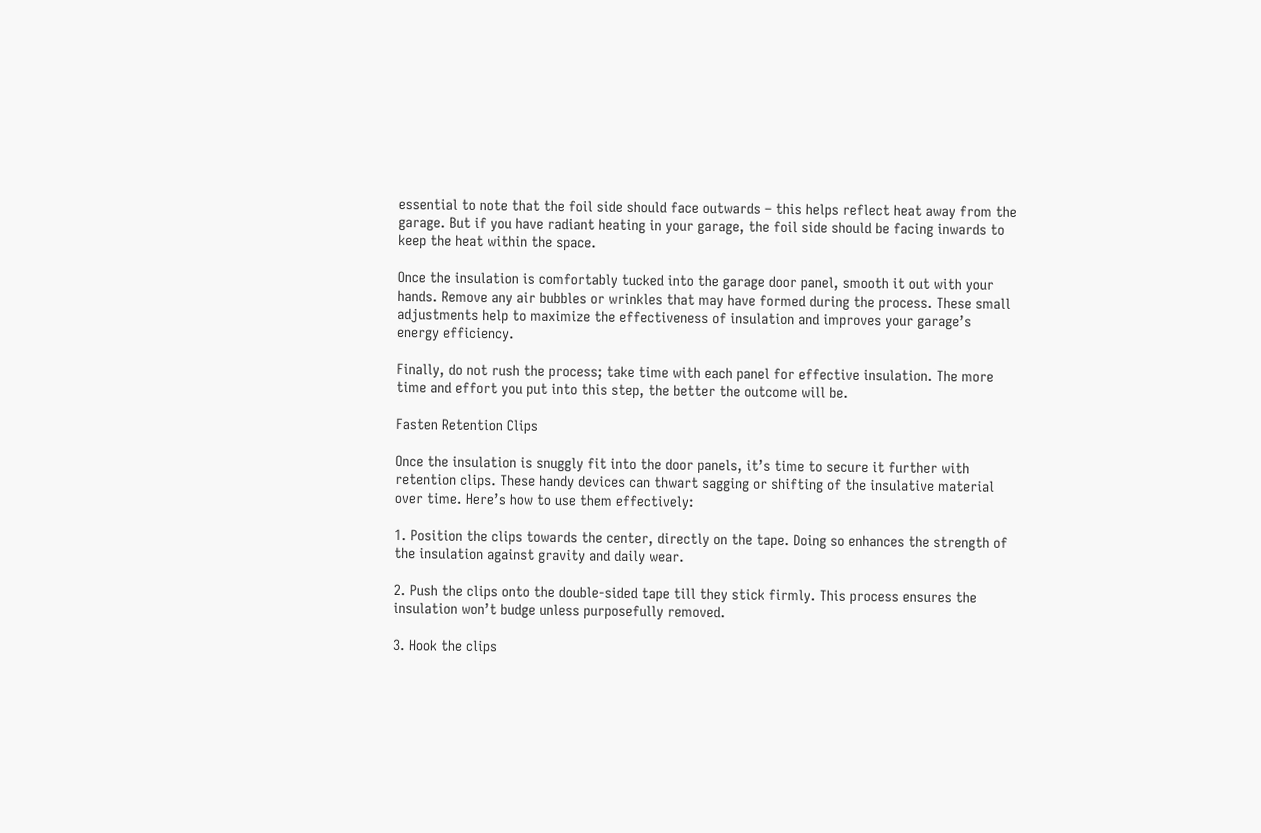essential to note that the foil side should face outwards – this helps reflect heat away from the garage. But if you have radiant heating in your garage, the foil side should be facing inwards to keep the heat within the space.

Once the insulation is comfortably tucked into the garage door panel, smooth it out with your hands. Remove any air bubbles or wrinkles that may have formed during the process. These small adjustments help to maximize the effectiveness of insulation and improves your garage’s energy efficiency.

Finally, do not rush the process; take time with each panel for effective insulation. The more time and effort you put into this step, the better the outcome will be.

Fasten Retention Clips

Once the insulation is snuggly fit into the door panels, it’s time to secure it further with retention clips. These handy devices can thwart sagging or shifting of the insulative material over time. Here’s how to use them effectively:

1. Position the clips towards the center, directly on the tape. Doing so enhances the strength of the insulation against gravity and daily wear.

2. Push the clips onto the double-sided tape till they stick firmly. This process ensures the insulation won’t budge unless purposefully removed.

3. Hook the clips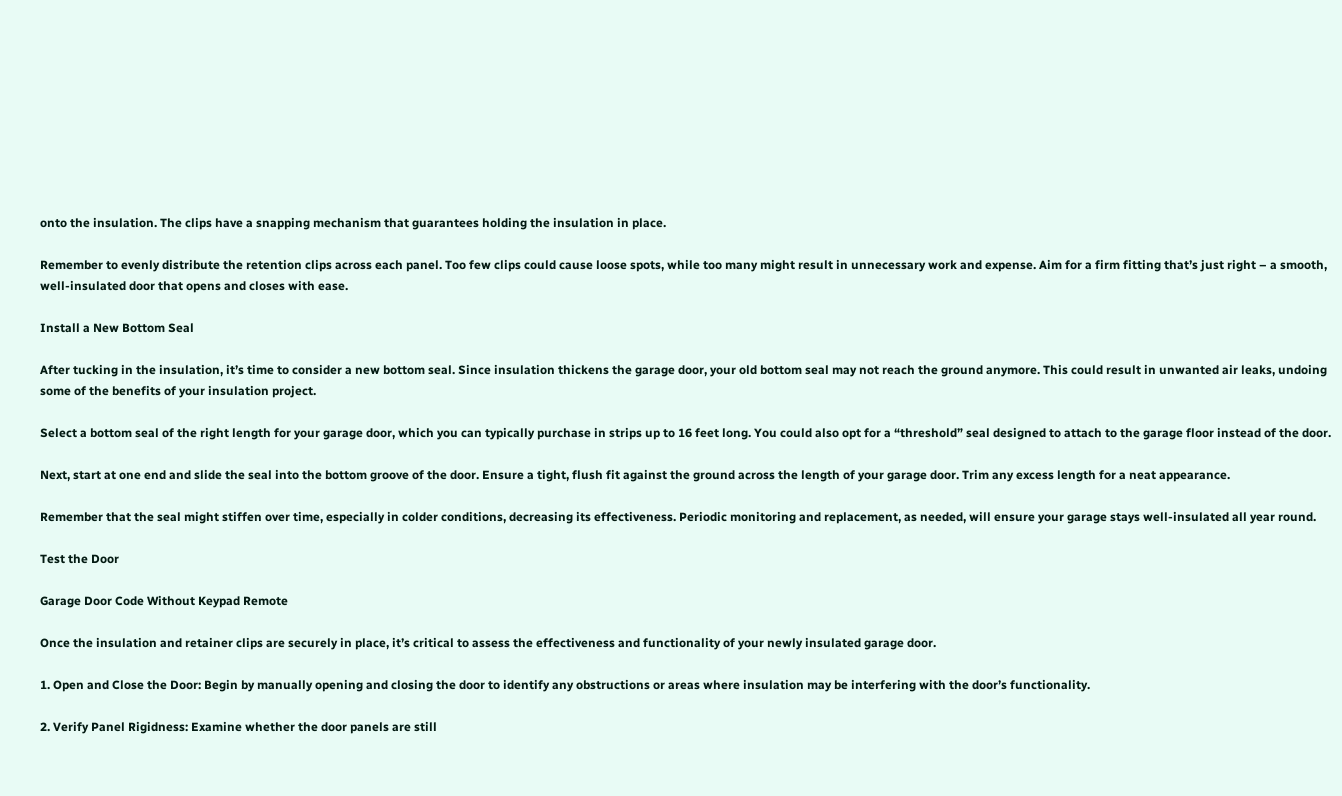onto the insulation. The clips have a snapping mechanism that guarantees holding the insulation in place.

Remember to evenly distribute the retention clips across each panel. Too few clips could cause loose spots, while too many might result in unnecessary work and expense. Aim for a firm fitting that’s just right – a smooth, well-insulated door that opens and closes with ease.

Install a New Bottom Seal

After tucking in the insulation, it’s time to consider a new bottom seal. Since insulation thickens the garage door, your old bottom seal may not reach the ground anymore. This could result in unwanted air leaks, undoing some of the benefits of your insulation project.

Select a bottom seal of the right length for your garage door, which you can typically purchase in strips up to 16 feet long. You could also opt for a “threshold” seal designed to attach to the garage floor instead of the door.

Next, start at one end and slide the seal into the bottom groove of the door. Ensure a tight, flush fit against the ground across the length of your garage door. Trim any excess length for a neat appearance.

Remember that the seal might stiffen over time, especially in colder conditions, decreasing its effectiveness. Periodic monitoring and replacement, as needed, will ensure your garage stays well-insulated all year round.

Test the Door

Garage Door Code Without Keypad Remote

Once the insulation and retainer clips are securely in place, it’s critical to assess the effectiveness and functionality of your newly insulated garage door.

1. Open and Close the Door: Begin by manually opening and closing the door to identify any obstructions or areas where insulation may be interfering with the door’s functionality.

2. Verify Panel Rigidness: Examine whether the door panels are still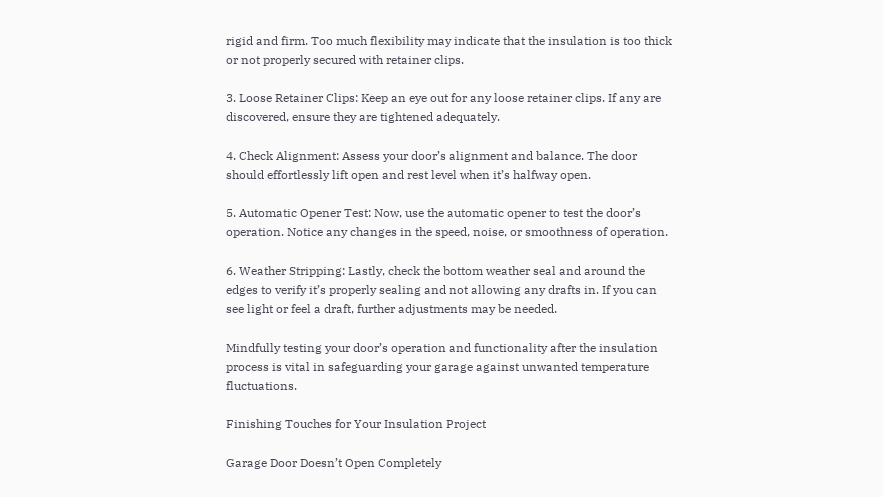rigid and firm. Too much flexibility may indicate that the insulation is too thick or not properly secured with retainer clips.

3. Loose Retainer Clips: Keep an eye out for any loose retainer clips. If any are discovered, ensure they are tightened adequately.

4. Check Alignment: Assess your door’s alignment and balance. The door should effortlessly lift open and rest level when it’s halfway open.

5. Automatic Opener Test: Now, use the automatic opener to test the door’s operation. Notice any changes in the speed, noise, or smoothness of operation.

6. Weather Stripping: Lastly, check the bottom weather seal and around the edges to verify it’s properly sealing and not allowing any drafts in. If you can see light or feel a draft, further adjustments may be needed.

Mindfully testing your door’s operation and functionality after the insulation process is vital in safeguarding your garage against unwanted temperature fluctuations.

Finishing Touches for Your Insulation Project

Garage Door Doesn’t Open Completely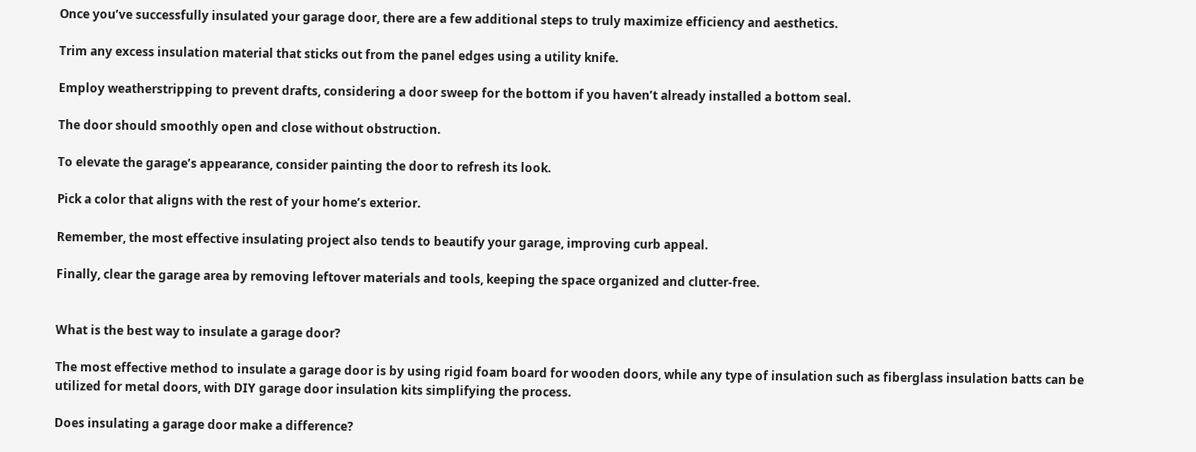Once you’ve successfully insulated your garage door, there are a few additional steps to truly maximize efficiency and aesthetics.

Trim any excess insulation material that sticks out from the panel edges using a utility knife.

Employ weatherstripping to prevent drafts, considering a door sweep for the bottom if you haven’t already installed a bottom seal.

The door should smoothly open and close without obstruction.

To elevate the garage’s appearance, consider painting the door to refresh its look.

Pick a color that aligns with the rest of your home’s exterior.

Remember, the most effective insulating project also tends to beautify your garage, improving curb appeal.

Finally, clear the garage area by removing leftover materials and tools, keeping the space organized and clutter-free.


What is the best way to insulate a garage door?

The most effective method to insulate a garage door is by using rigid foam board for wooden doors, while any type of insulation such as fiberglass insulation batts can be utilized for metal doors, with DIY garage door insulation kits simplifying the process.

Does insulating a garage door make a difference?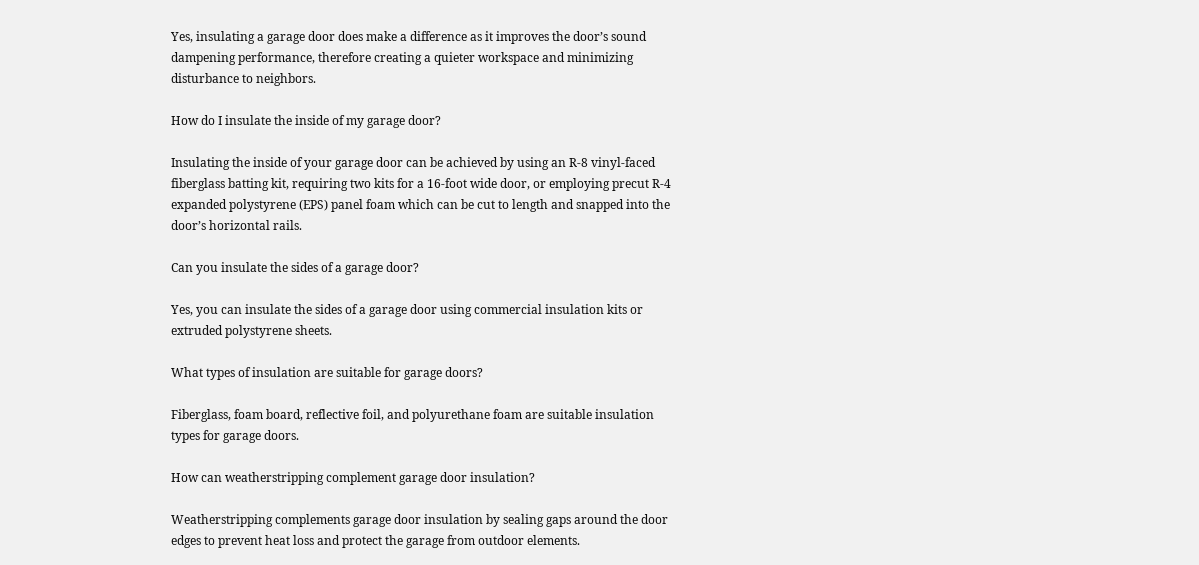Yes, insulating a garage door does make a difference as it improves the door’s sound dampening performance, therefore creating a quieter workspace and minimizing disturbance to neighbors.

How do I insulate the inside of my garage door?

Insulating the inside of your garage door can be achieved by using an R-8 vinyl-faced fiberglass batting kit, requiring two kits for a 16-foot wide door, or employing precut R-4 expanded polystyrene (EPS) panel foam which can be cut to length and snapped into the door’s horizontal rails.

Can you insulate the sides of a garage door?

Yes, you can insulate the sides of a garage door using commercial insulation kits or extruded polystyrene sheets.

What types of insulation are suitable for garage doors?

Fiberglass, foam board, reflective foil, and polyurethane foam are suitable insulation types for garage doors.

How can weatherstripping complement garage door insulation?

Weatherstripping complements garage door insulation by sealing gaps around the door edges to prevent heat loss and protect the garage from outdoor elements.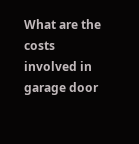What are the costs involved in garage door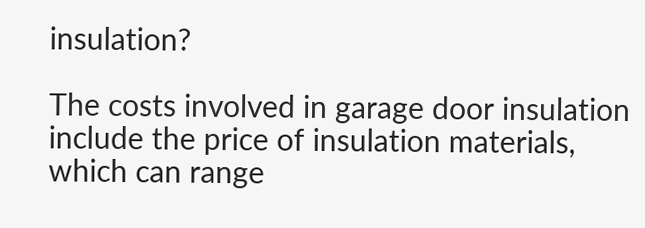insulation?

The costs involved in garage door insulation include the price of insulation materials, which can range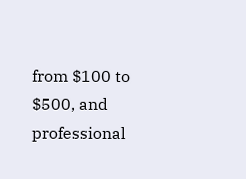from $100 to $500, and professional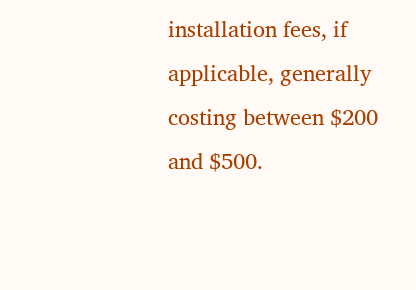installation fees, if applicable, generally costing between $200 and $500.